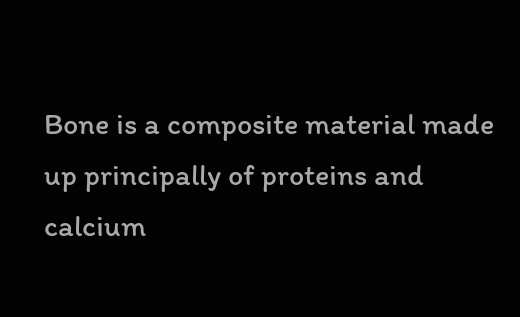Bone is a composite material made up principally of proteins and calcium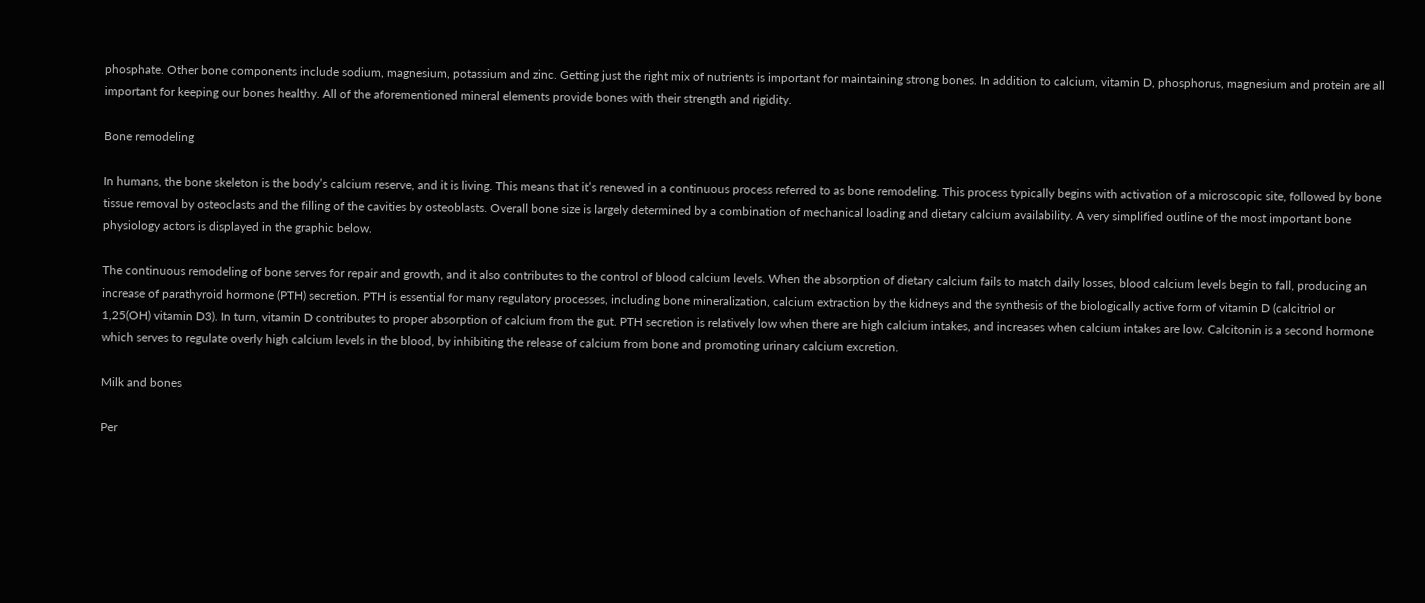phosphate. Other bone components include sodium, magnesium, potassium and zinc. Getting just the right mix of nutrients is important for maintaining strong bones. In addition to calcium, vitamin D, phosphorus, magnesium and protein are all important for keeping our bones healthy. All of the aforementioned mineral elements provide bones with their strength and rigidity.

Bone remodeling

In humans, the bone skeleton is the body’s calcium reserve, and it is living. This means that it’s renewed in a continuous process referred to as bone remodeling. This process typically begins with activation of a microscopic site, followed by bone tissue removal by osteoclasts and the filling of the cavities by osteoblasts. Overall bone size is largely determined by a combination of mechanical loading and dietary calcium availability. A very simplified outline of the most important bone physiology actors is displayed in the graphic below.

The continuous remodeling of bone serves for repair and growth, and it also contributes to the control of blood calcium levels. When the absorption of dietary calcium fails to match daily losses, blood calcium levels begin to fall, producing an increase of parathyroid hormone (PTH) secretion. PTH is essential for many regulatory processes, including bone mineralization, calcium extraction by the kidneys and the synthesis of the biologically active form of vitamin D (calcitriol or 1,25(OH) vitamin D3). In turn, vitamin D contributes to proper absorption of calcium from the gut. PTH secretion is relatively low when there are high calcium intakes, and increases when calcium intakes are low. Calcitonin is a second hormone which serves to regulate overly high calcium levels in the blood, by inhibiting the release of calcium from bone and promoting urinary calcium excretion.

Milk and bones

Per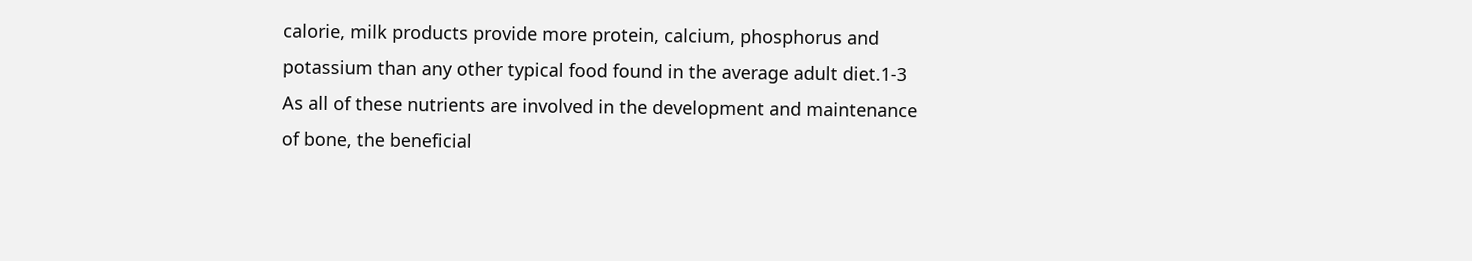calorie, milk products provide more protein, calcium, phosphorus and potassium than any other typical food found in the average adult diet.1-3  As all of these nutrients are involved in the development and maintenance of bone, the beneficial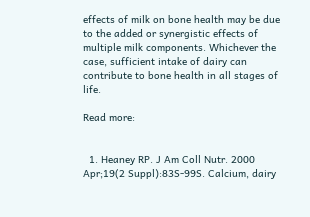effects of milk on bone health may be due to the added or synergistic effects of multiple milk components. Whichever the case, sufficient intake of dairy can contribute to bone health in all stages of life.

Read more:


  1. Heaney RP. J Am Coll Nutr. 2000 Apr;19(2 Suppl):83S-99S. Calcium, dairy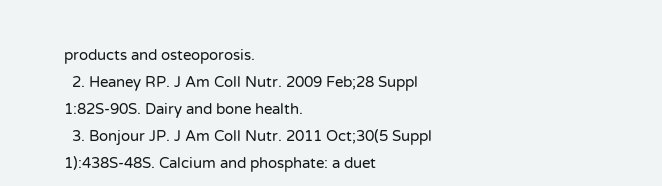products and osteoporosis.
  2. Heaney RP. J Am Coll Nutr. 2009 Feb;28 Suppl 1:82S-90S. Dairy and bone health.
  3. Bonjour JP. J Am Coll Nutr. 2011 Oct;30(5 Suppl 1):438S-48S. Calcium and phosphate: a duet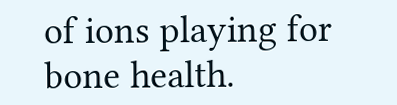of ions playing for bone health.